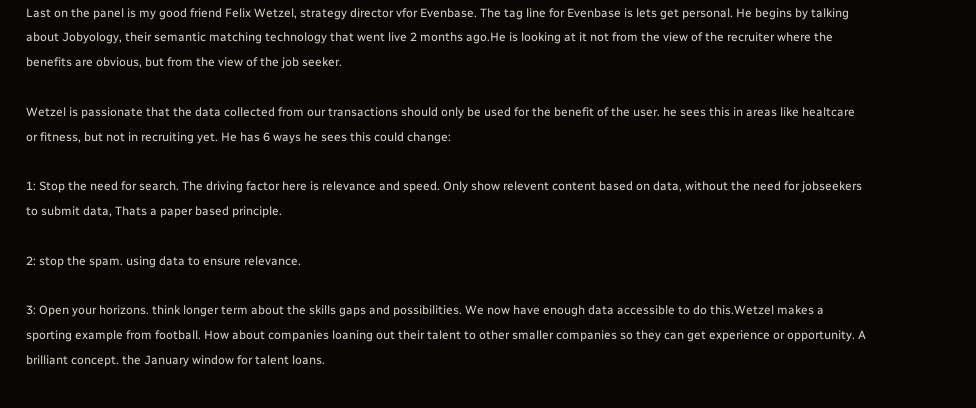Last on the panel is my good friend Felix Wetzel, strategy director vfor Evenbase. The tag line for Evenbase is lets get personal. He begins by talking about Jobyology, their semantic matching technology that went live 2 months ago.He is looking at it not from the view of the recruiter where the benefits are obvious, but from the view of the job seeker.

Wetzel is passionate that the data collected from our transactions should only be used for the benefit of the user. he sees this in areas like healtcare or fitness, but not in recruiting yet. He has 6 ways he sees this could change:

1: Stop the need for search. The driving factor here is relevance and speed. Only show relevent content based on data, without the need for jobseekers to submit data, Thats a paper based principle.

2: stop the spam. using data to ensure relevance.

3: Open your horizons. think longer term about the skills gaps and possibilities. We now have enough data accessible to do this.Wetzel makes a sporting example from football. How about companies loaning out their talent to other smaller companies so they can get experience or opportunity. A brilliant concept. the January window for talent loans.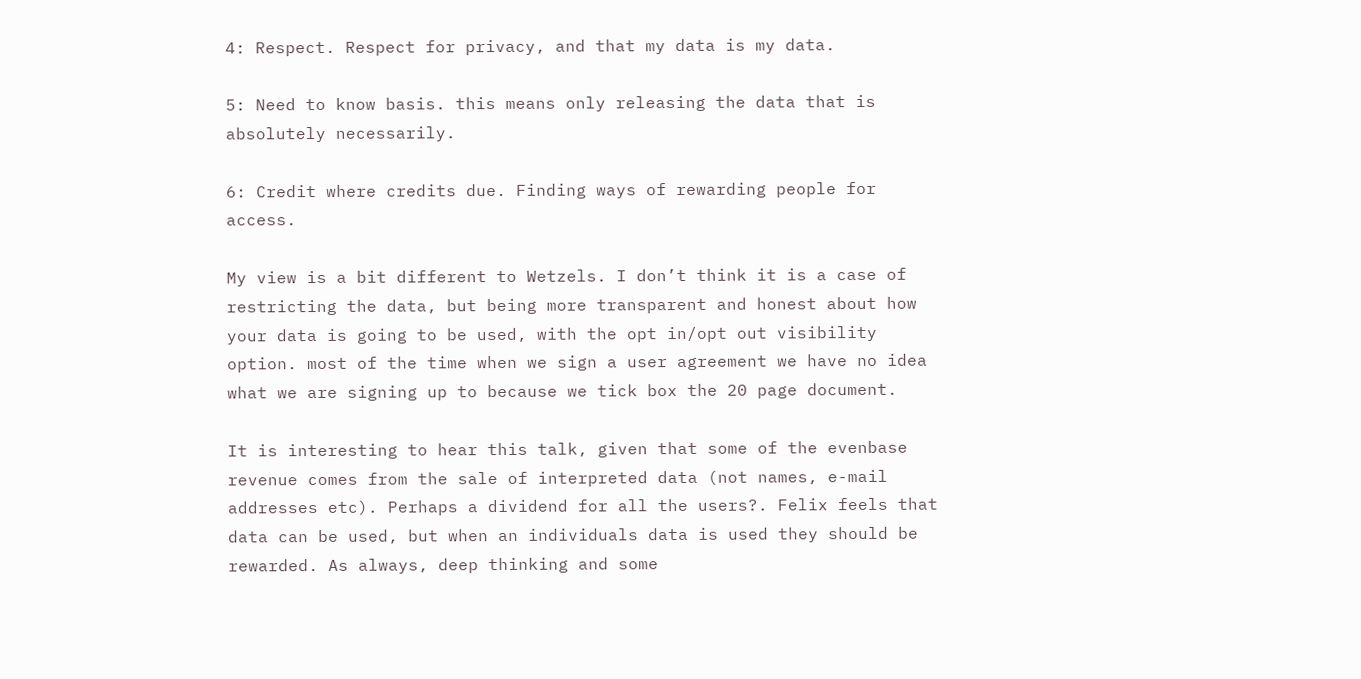4: Respect. Respect for privacy, and that my data is my data.

5: Need to know basis. this means only releasing the data that is absolutely necessarily.

6: Credit where credits due. Finding ways of rewarding people for access.

My view is a bit different to Wetzels. I don’t think it is a case of restricting the data, but being more transparent and honest about how your data is going to be used, with the opt in/opt out visibility option. most of the time when we sign a user agreement we have no idea what we are signing up to because we tick box the 20 page document.

It is interesting to hear this talk, given that some of the evenbase revenue comes from the sale of interpreted data (not names, e-mail addresses etc). Perhaps a dividend for all the users?. Felix feels that data can be used, but when an individuals data is used they should be rewarded. As always, deep thinking and some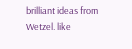brilliant ideas from Wetzel. like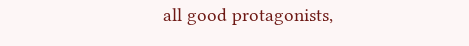all good protagonists,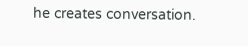he creates conversation.